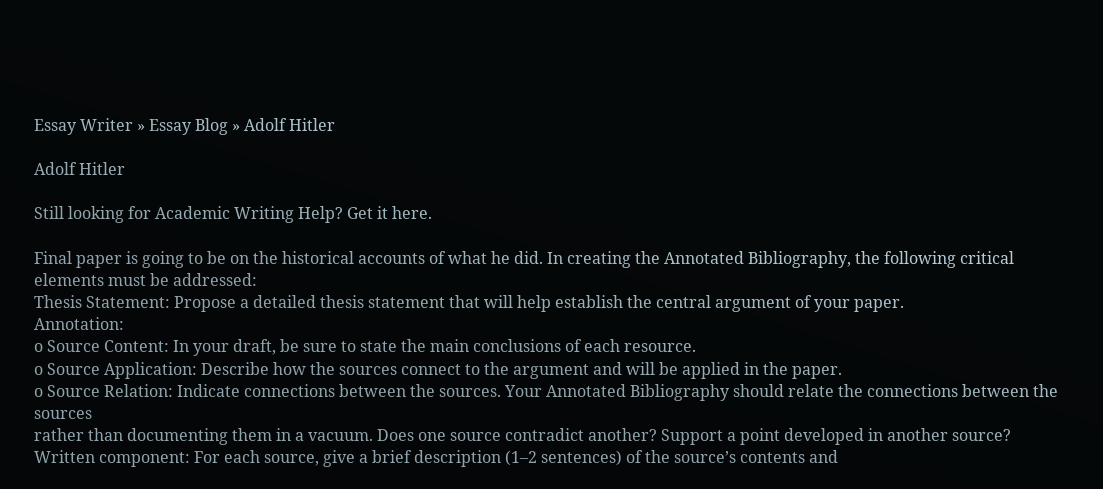Essay Writer » Essay Blog » Adolf Hitler

Adolf Hitler

Still looking for Academic Writing Help? Get it here.

Final paper is going to be on the historical accounts of what he did. In creating the Annotated Bibliography, the following critical elements must be addressed:
Thesis Statement: Propose a detailed thesis statement that will help establish the central argument of your paper.
Annotation:
o Source Content: In your draft, be sure to state the main conclusions of each resource.
o Source Application: Describe how the sources connect to the argument and will be applied in the paper.
o Source Relation: Indicate connections between the sources. Your Annotated Bibliography should relate the connections between the sources
rather than documenting them in a vacuum. Does one source contradict another? Support a point developed in another source?
Written component: For each source, give a brief description (1–2 sentences) of the source’s contents and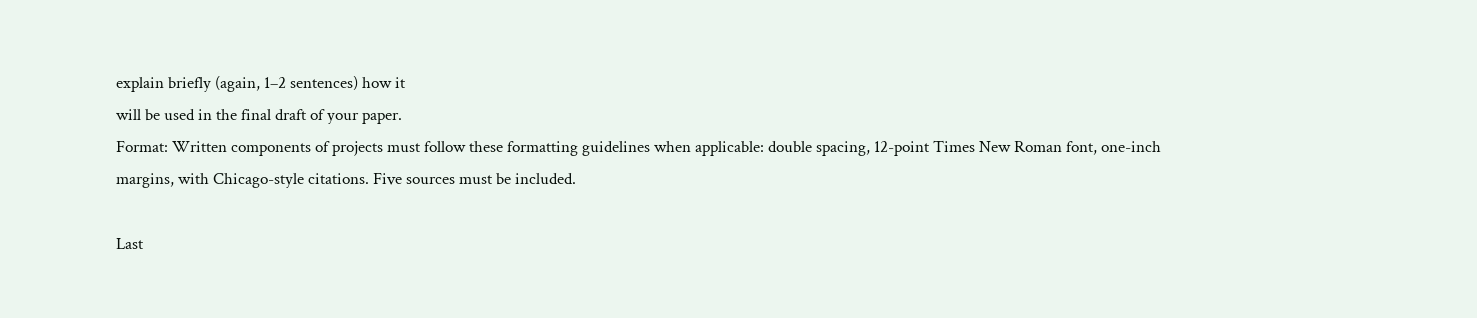explain briefly (again, 1–2 sentences) how it
will be used in the final draft of your paper.
Format: Written components of projects must follow these formatting guidelines when applicable: double spacing, 12-point Times New Roman font, one-inch
margins, with Chicago-style citations. Five sources must be included.

Last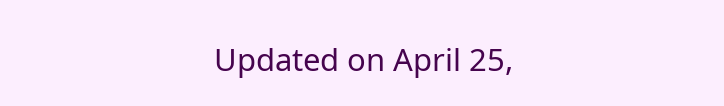Updated on April 25,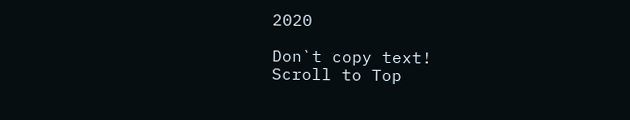2020

Don`t copy text!
Scroll to Top